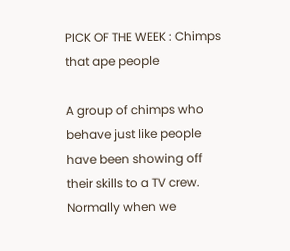PICK OF THE WEEK : Chimps that ape people

A group of chimps who behave just like people have been showing off their skills to a TV crew. Normally when we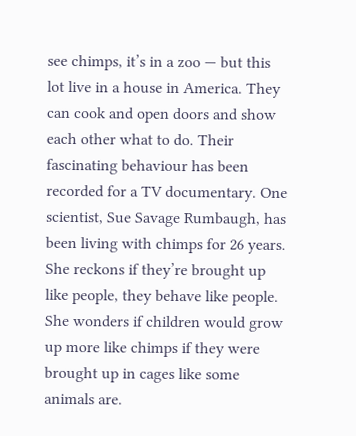see chimps, it’s in a zoo — but this lot live in a house in America. They can cook and open doors and show each other what to do. Their fascinating behaviour has been recorded for a TV documentary. One scientist, Sue Savage Rumbaugh, has been living with chimps for 26 years. She reckons if they’re brought up like people, they behave like people. She wonders if children would grow up more like chimps if they were brought up in cages like some animals are.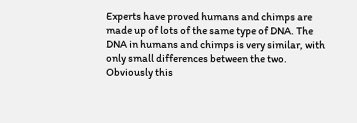Experts have proved humans and chimps are made up of lots of the same type of DNA. The DNA in humans and chimps is very similar, with only small differences between the two. Obviously this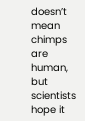doesn’t mean chimps are human, but scientists hope it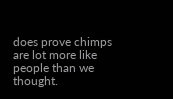does prove chimps are lot more like people than we thought.